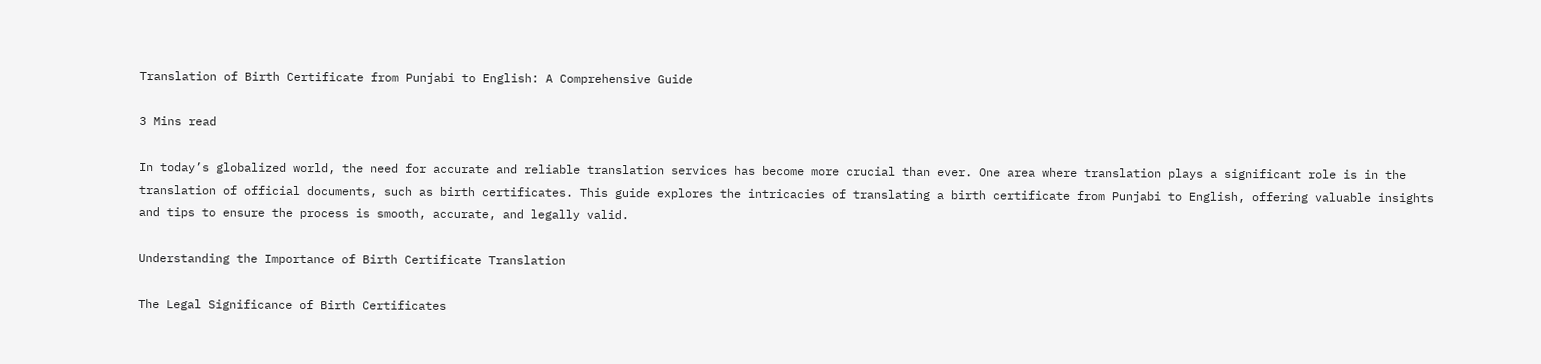Translation of Birth Certificate from Punjabi to English: A Comprehensive Guide

3 Mins read

In today’s globalized world, the need for accurate and reliable translation services has become more crucial than ever. One area where translation plays a significant role is in the translation of official documents, such as birth certificates. This guide explores the intricacies of translating a birth certificate from Punjabi to English, offering valuable insights and tips to ensure the process is smooth, accurate, and legally valid.

Understanding the Importance of Birth Certificate Translation

The Legal Significance of Birth Certificates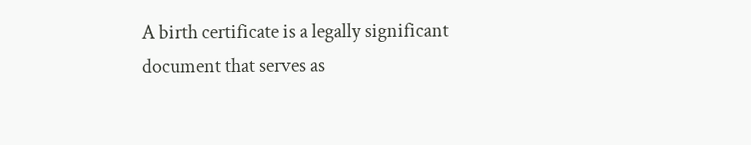A birth certificate is a legally significant document that serves as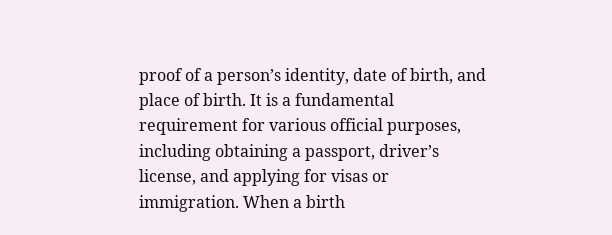proof of a person’s identity, date of birth, and place of birth. It is a fundamental requirement for various official purposes, including obtaining a passport, driver’s license, and applying for visas or immigration. When a birth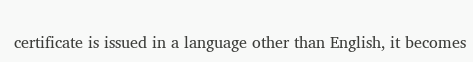certificate is issued in a language other than English, it becomes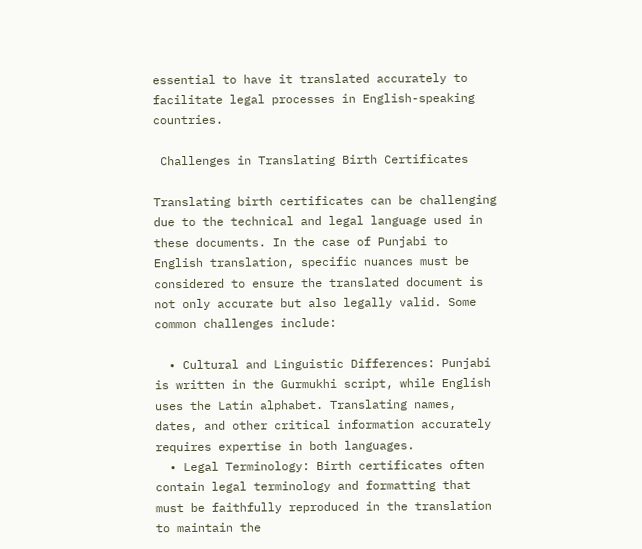essential to have it translated accurately to facilitate legal processes in English-speaking countries.

 Challenges in Translating Birth Certificates

Translating birth certificates can be challenging due to the technical and legal language used in these documents. In the case of Punjabi to English translation, specific nuances must be considered to ensure the translated document is not only accurate but also legally valid. Some common challenges include:

  • Cultural and Linguistic Differences: Punjabi is written in the Gurmukhi script, while English uses the Latin alphabet. Translating names, dates, and other critical information accurately requires expertise in both languages.
  • Legal Terminology: Birth certificates often contain legal terminology and formatting that must be faithfully reproduced in the translation to maintain the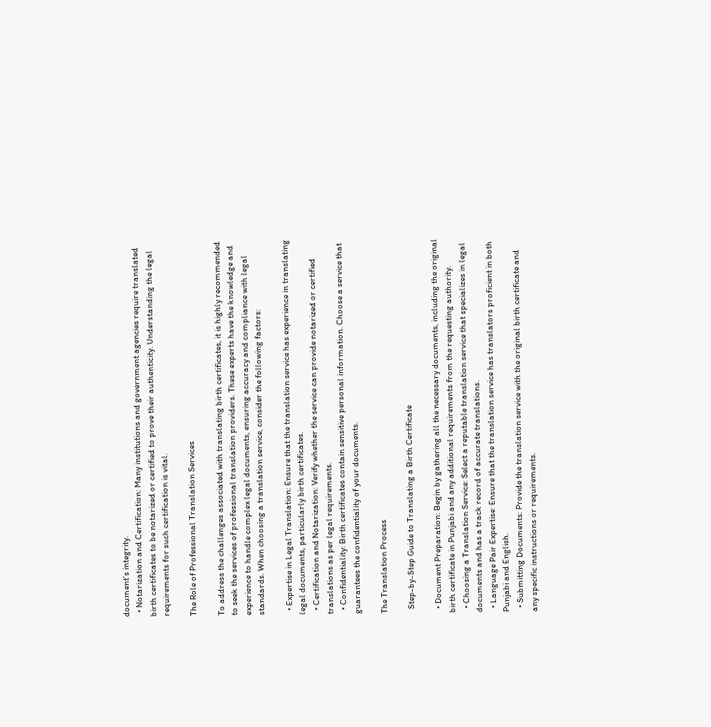document’s integrity.
  • Notarization and Certification: Many institutions and government agencies require translated birth certificates to be notarized or certified to prove their authenticity. Understanding the legal requirements for such certification is vital.

The Role of Professional Translation Services

To address the challenges associated with translating birth certificates, it is highly recommended to seek the services of professional translation providers. These experts have the knowledge and experience to handle complex legal documents, ensuring accuracy and compliance with legal standards. When choosing a translation service, consider the following factors:

  • Expertise in Legal Translation: Ensure that the translation service has experience in translating legal documents, particularly birth certificates.
  • Certification and Notarization: Verify whether the service can provide notarized or certified translations as per legal requirements.
  • Confidentiality: Birth certificates contain sensitive personal information. Choose a service that guarantees the confidentiality of your documents.

The Translation Process

  Step-by-Step Guide to Translating a Birth Certificate

  • Document Preparation: Begin by gathering all the necessary documents, including the original birth certificate in Punjabi and any additional requirements from the requesting authority.
  • Choosing a Translation Service: Select a reputable translation service that specializes in legal documents and has a track record of accurate translations.
  • Language Pair Expertise: Ensure that the translation service has translators proficient in both Punjabi and English.
  • Submitting Documents: Provide the translation service with the original birth certificate and any specific instructions or requirements.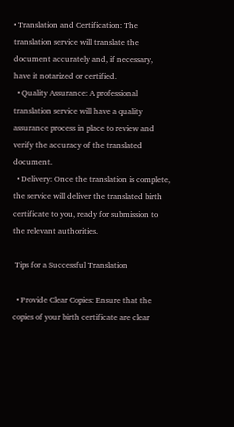• Translation and Certification: The translation service will translate the document accurately and, if necessary, have it notarized or certified.
  • Quality Assurance: A professional translation service will have a quality assurance process in place to review and verify the accuracy of the translated document.
  • Delivery: Once the translation is complete, the service will deliver the translated birth certificate to you, ready for submission to the relevant authorities.

 Tips for a Successful Translation

  • Provide Clear Copies: Ensure that the copies of your birth certificate are clear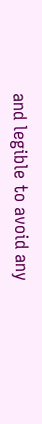and legible to avoid any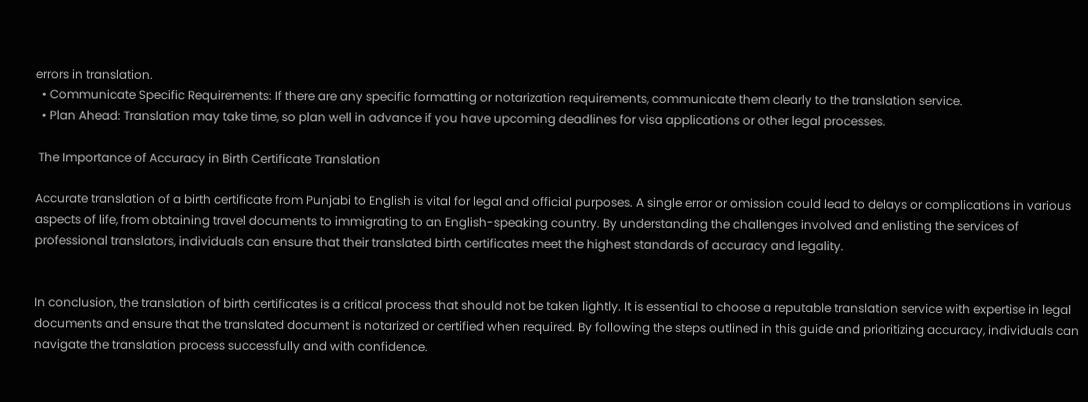errors in translation.
  • Communicate Specific Requirements: If there are any specific formatting or notarization requirements, communicate them clearly to the translation service.
  • Plan Ahead: Translation may take time, so plan well in advance if you have upcoming deadlines for visa applications or other legal processes.

 The Importance of Accuracy in Birth Certificate Translation

Accurate translation of a birth certificate from Punjabi to English is vital for legal and official purposes. A single error or omission could lead to delays or complications in various aspects of life, from obtaining travel documents to immigrating to an English-speaking country. By understanding the challenges involved and enlisting the services of professional translators, individuals can ensure that their translated birth certificates meet the highest standards of accuracy and legality.


In conclusion, the translation of birth certificates is a critical process that should not be taken lightly. It is essential to choose a reputable translation service with expertise in legal documents and ensure that the translated document is notarized or certified when required. By following the steps outlined in this guide and prioritizing accuracy, individuals can navigate the translation process successfully and with confidence.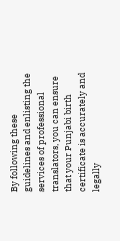By following these guidelines and enlisting the services of professional translators, you can ensure that your Punjabi birth certificate is accurately and legally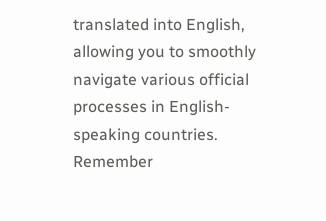translated into English, allowing you to smoothly navigate various official processes in English-speaking countries. Remember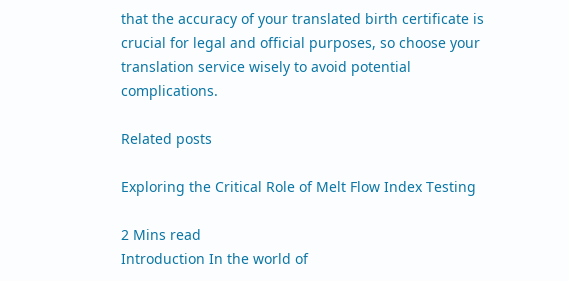that the accuracy of your translated birth certificate is crucial for legal and official purposes, so choose your translation service wisely to avoid potential complications.

Related posts

Exploring the Critical Role of Melt Flow Index Testing

2 Mins read
Introduction In the world of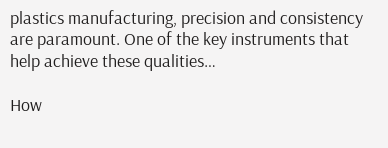plastics manufacturing, precision and consistency are paramount. One of the key instruments that help achieve these qualities…

How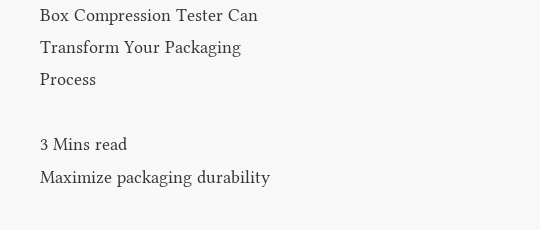Box Compression Tester Can Transform Your Packaging Process

3 Mins read
Maximize packaging durability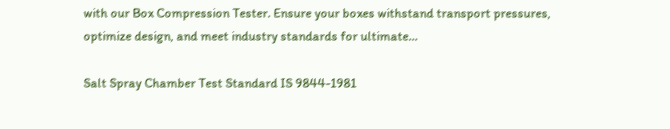with our Box Compression Tester. Ensure your boxes withstand transport pressures, optimize design, and meet industry standards for ultimate…

Salt Spray Chamber Test Standard IS 9844-1981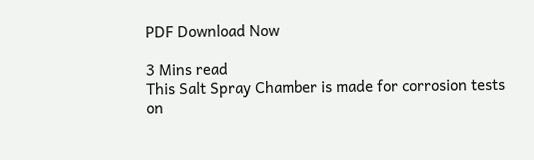PDF Download Now

3 Mins read
This Salt Spray Chamber is made for corrosion tests on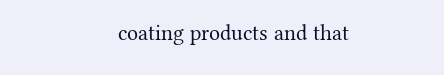coating products and that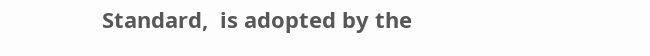Standard,  is adopted by the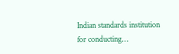Indian standards institution for conducting…